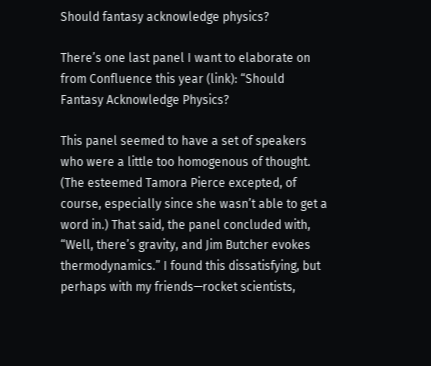Should fantasy acknowledge physics?

There’s one last panel I want to elaborate on from Confluence this year (link): “Should Fantasy Acknowledge Physics?

This panel seemed to have a set of speakers who were a little too homogenous of thought. (The esteemed Tamora Pierce excepted, of course, especially since she wasn’t able to get a word in.) That said, the panel concluded with, “Well, there’s gravity, and Jim Butcher evokes thermodynamics.” I found this dissatisfying, but perhaps with my friends—rocket scientists,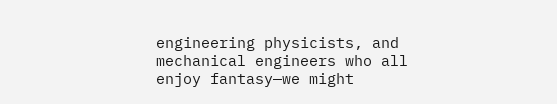engineering physicists, and mechanical engineers who all enjoy fantasy—we might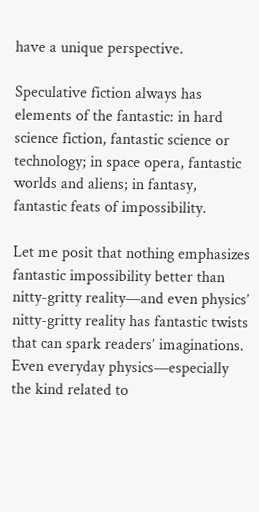have a unique perspective.

Speculative fiction always has elements of the fantastic: in hard science fiction, fantastic science or technology; in space opera, fantastic worlds and aliens; in fantasy, fantastic feats of impossibility.

Let me posit that nothing emphasizes fantastic impossibility better than nitty-gritty reality—and even physics’ nitty-gritty reality has fantastic twists that can spark readers’ imaginations. Even everyday physics—especially the kind related to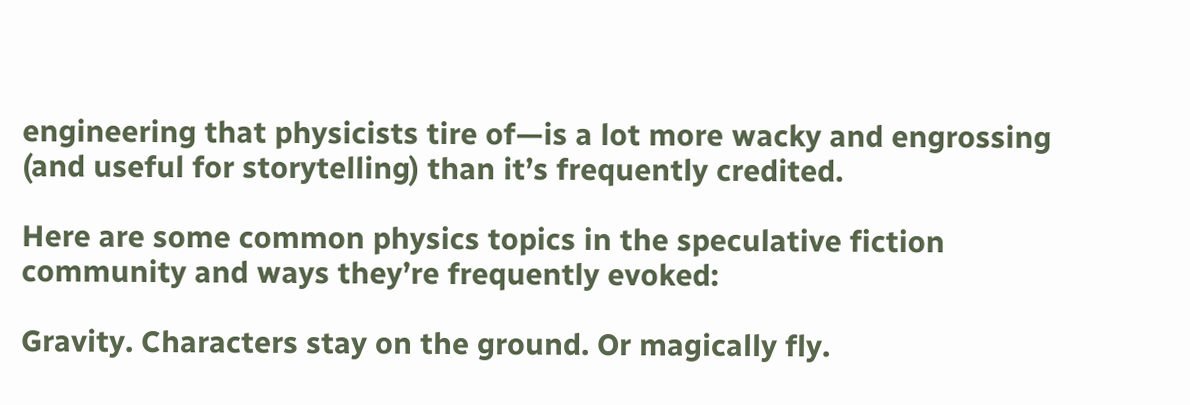engineering that physicists tire of—is a lot more wacky and engrossing (and useful for storytelling) than it’s frequently credited.

Here are some common physics topics in the speculative fiction community and ways they’re frequently evoked:

Gravity. Characters stay on the ground. Or magically fly.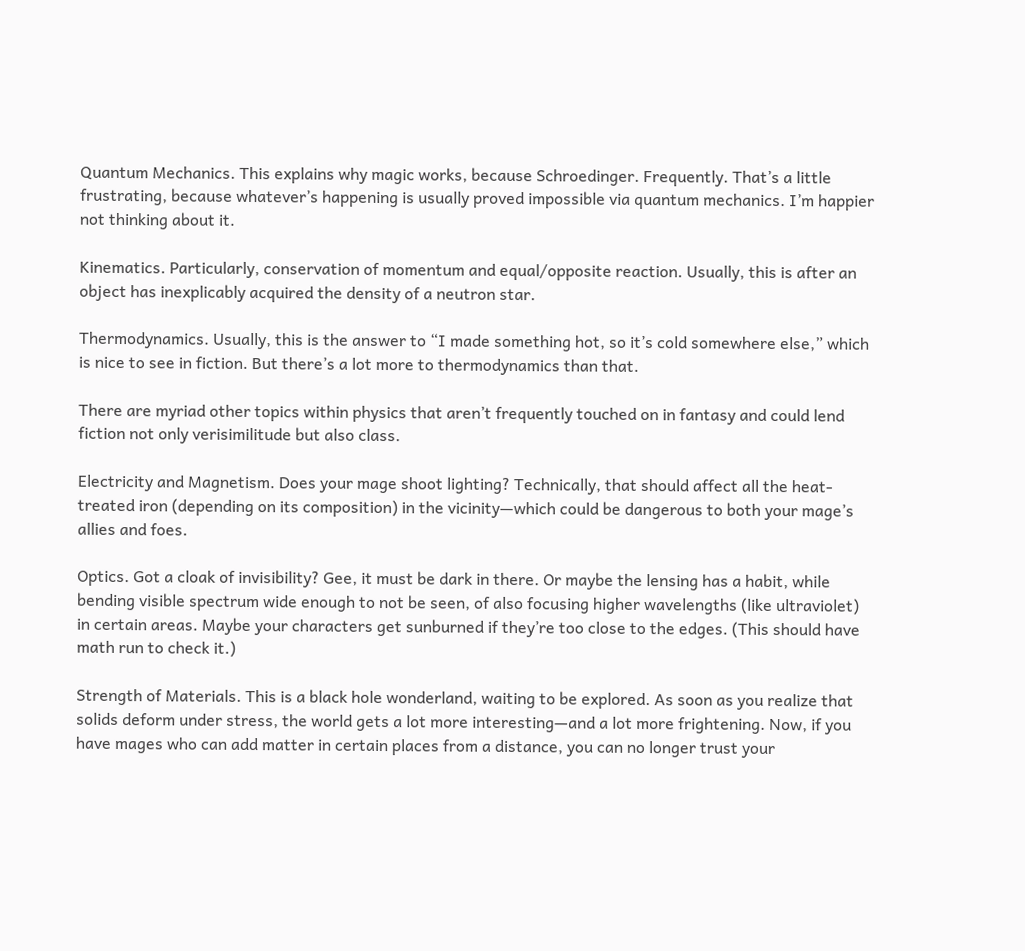Quantum Mechanics. This explains why magic works, because Schroedinger. Frequently. That’s a little frustrating, because whatever’s happening is usually proved impossible via quantum mechanics. I’m happier not thinking about it.

Kinematics. Particularly, conservation of momentum and equal/opposite reaction. Usually, this is after an object has inexplicably acquired the density of a neutron star.

Thermodynamics. Usually, this is the answer to “I made something hot, so it’s cold somewhere else,” which is nice to see in fiction. But there’s a lot more to thermodynamics than that.

There are myriad other topics within physics that aren’t frequently touched on in fantasy and could lend fiction not only verisimilitude but also class.

Electricity and Magnetism. Does your mage shoot lighting? Technically, that should affect all the heat-treated iron (depending on its composition) in the vicinity—which could be dangerous to both your mage’s allies and foes.

Optics. Got a cloak of invisibility? Gee, it must be dark in there. Or maybe the lensing has a habit, while bending visible spectrum wide enough to not be seen, of also focusing higher wavelengths (like ultraviolet) in certain areas. Maybe your characters get sunburned if they’re too close to the edges. (This should have math run to check it.)

Strength of Materials. This is a black hole wonderland, waiting to be explored. As soon as you realize that solids deform under stress, the world gets a lot more interesting—and a lot more frightening. Now, if you have mages who can add matter in certain places from a distance, you can no longer trust your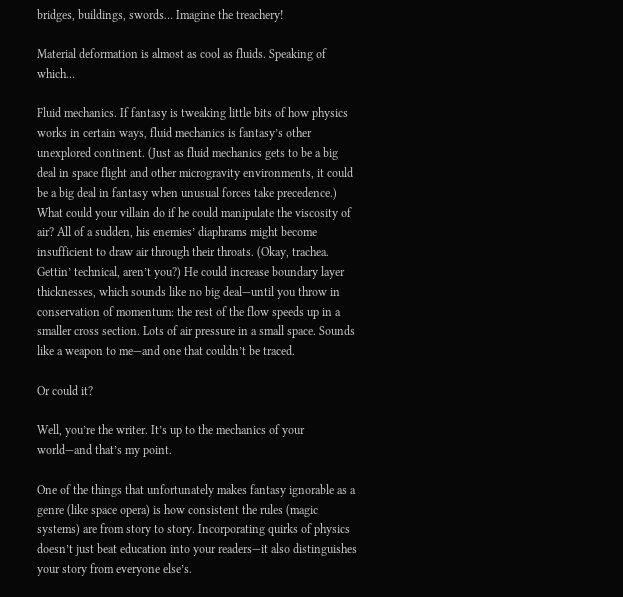bridges, buildings, swords… Imagine the treachery!

Material deformation is almost as cool as fluids. Speaking of which…

Fluid mechanics. If fantasy is tweaking little bits of how physics works in certain ways, fluid mechanics is fantasy’s other unexplored continent. (Just as fluid mechanics gets to be a big deal in space flight and other microgravity environments, it could be a big deal in fantasy when unusual forces take precedence.) What could your villain do if he could manipulate the viscosity of air? All of a sudden, his enemies’ diaphrams might become insufficient to draw air through their throats. (Okay, trachea. Gettin’ technical, aren’t you?) He could increase boundary layer thicknesses, which sounds like no big deal—until you throw in conservation of momentum: the rest of the flow speeds up in a smaller cross section. Lots of air pressure in a small space. Sounds like a weapon to me—and one that couldn’t be traced.

Or could it?

Well, you’re the writer. It’s up to the mechanics of your world—and that’s my point.

One of the things that unfortunately makes fantasy ignorable as a genre (like space opera) is how consistent the rules (magic systems) are from story to story. Incorporating quirks of physics doesn’t just beat education into your readers—it also distinguishes your story from everyone else’s.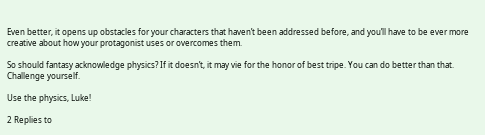Even better, it opens up obstacles for your characters that haven’t been addressed before, and you’ll have to be ever more creative about how your protagonist uses or overcomes them.

So should fantasy acknowledge physics? If it doesn’t, it may vie for the honor of best tripe. You can do better than that. Challenge yourself.

Use the physics, Luke!

2 Replies to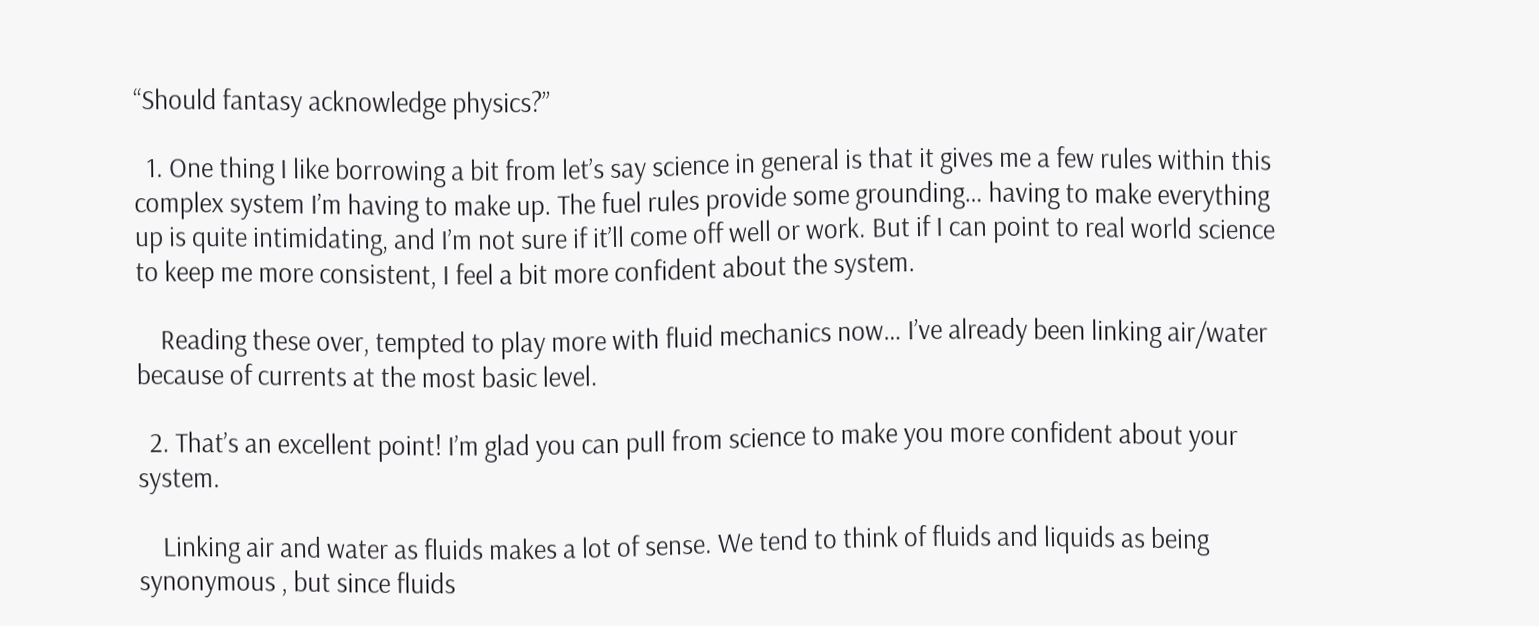“Should fantasy acknowledge physics?”

  1. One thing I like borrowing a bit from let’s say science in general is that it gives me a few rules within this complex system I’m having to make up. The fuel rules provide some grounding… having to make everything up is quite intimidating, and I’m not sure if it’ll come off well or work. But if I can point to real world science to keep me more consistent, I feel a bit more confident about the system.

    Reading these over, tempted to play more with fluid mechanics now… I’ve already been linking air/water because of currents at the most basic level.

  2. That’s an excellent point! I’m glad you can pull from science to make you more confident about your system.

    Linking air and water as fluids makes a lot of sense. We tend to think of fluids and liquids as being synonymous , but since fluids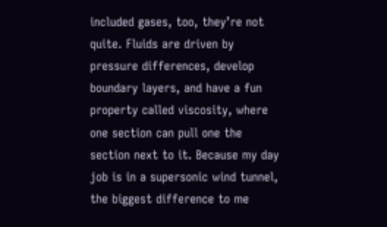included gases, too, they’re not quite. Fluids are driven by pressure differences, develop boundary layers, and have a fun property called viscosity, where one section can pull one the section next to it. Because my day job is in a supersonic wind tunnel, the biggest difference to me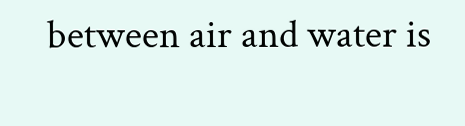between air and water is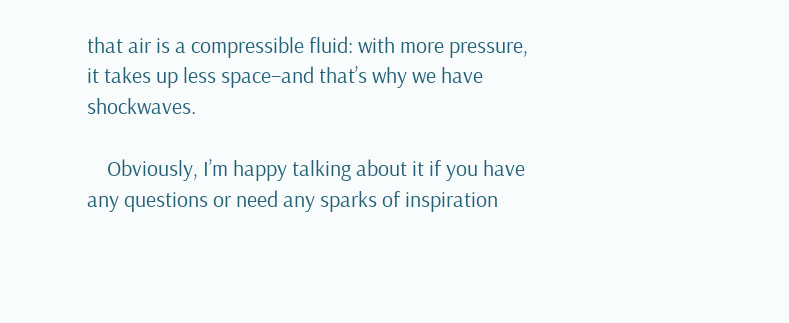that air is a compressible fluid: with more pressure, it takes up less space–and that’s why we have shockwaves.

    Obviously, I’m happy talking about it if you have any questions or need any sparks of inspiration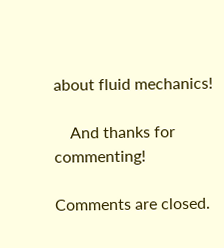about fluid mechanics!

    And thanks for commenting!

Comments are closed.